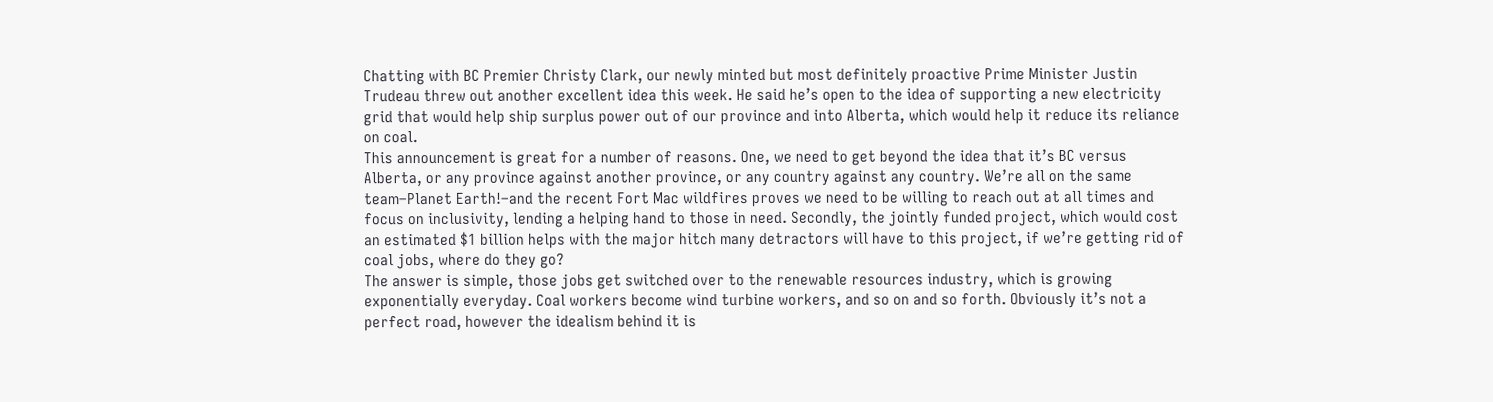Chatting with BC Premier Christy Clark, our newly minted but most definitely proactive Prime Minister Justin Trudeau threw out another excellent idea this week. He said he’s open to the idea of supporting a new electricity grid that would help ship surplus power out of our province and into Alberta, which would help it reduce its reliance on coal.
This announcement is great for a number of reasons. One, we need to get beyond the idea that it’s BC versus Alberta, or any province against another province, or any country against any country. We’re all on the same team–Planet Earth!–and the recent Fort Mac wildfires proves we need to be willing to reach out at all times and focus on inclusivity, lending a helping hand to those in need. Secondly, the jointly funded project, which would cost an estimated $1 billion helps with the major hitch many detractors will have to this project, if we’re getting rid of coal jobs, where do they go?
The answer is simple, those jobs get switched over to the renewable resources industry, which is growing exponentially everyday. Coal workers become wind turbine workers, and so on and so forth. Obviously it’s not a perfect road, however the idealism behind it is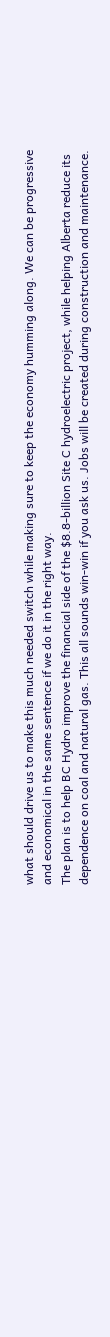what should drive us to make this much needed switch while making sure to keep the economy humming along. We can be progressive and economical in the same sentence if we do it in the right way.
The plan is to help BC Hydro improve the financial side of the $8.8-billion Site C hydroelectric project, while helping Alberta reduce its dependence on coal and natural gas. This all sounds win-win if you ask us. Jobs will be created during construction and maintenance.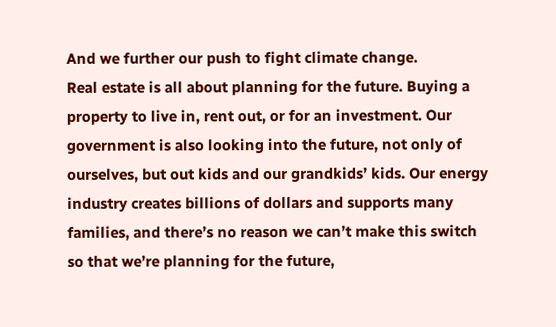And we further our push to fight climate change.
Real estate is all about planning for the future. Buying a property to live in, rent out, or for an investment. Our government is also looking into the future, not only of ourselves, but out kids and our grandkids’ kids. Our energy industry creates billions of dollars and supports many families, and there’s no reason we can’t make this switch so that we’re planning for the future,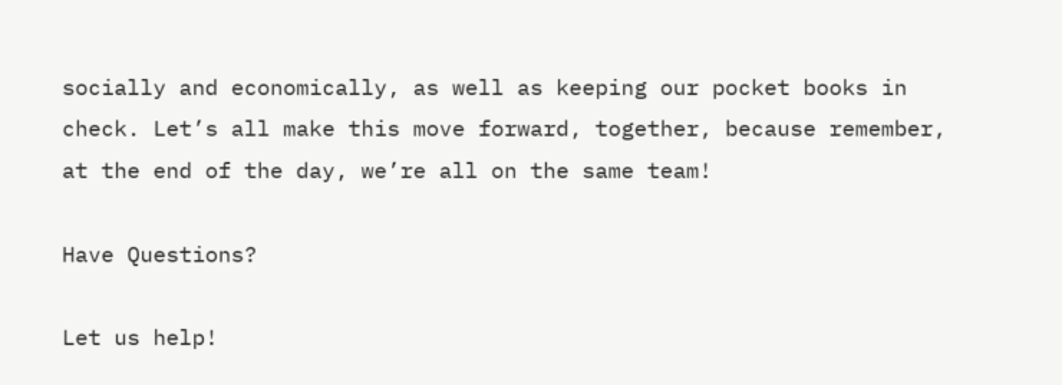socially and economically, as well as keeping our pocket books in check. Let’s all make this move forward, together, because remember, at the end of the day, we’re all on the same team!

Have Questions?

Let us help!